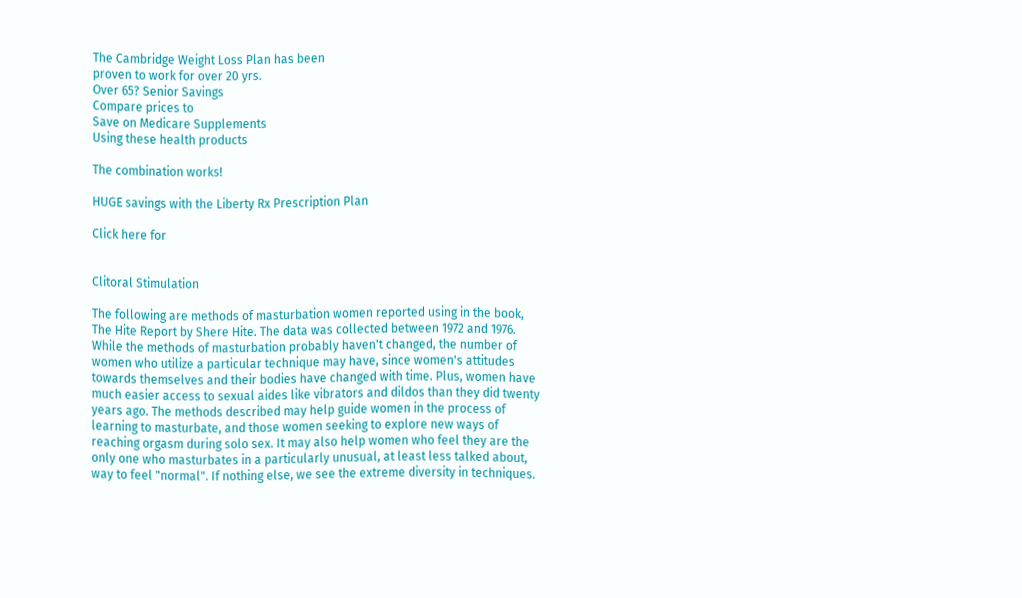The Cambridge Weight Loss Plan has been
proven to work for over 20 yrs.
Over 65? Senior Savings
Compare prices to
Save on Medicare Supplements
Using these health products

The combination works!

HUGE savings with the Liberty Rx Prescription Plan

Click here for


Clitoral Stimulation

The following are methods of masturbation women reported using in the book, The Hite Report by Shere Hite. The data was collected between 1972 and 1976. While the methods of masturbation probably haven't changed, the number of women who utilize a particular technique may have, since women's attitudes towards themselves and their bodies have changed with time. Plus, women have much easier access to sexual aides like vibrators and dildos than they did twenty years ago. The methods described may help guide women in the process of learning to masturbate, and those women seeking to explore new ways of reaching orgasm during solo sex. It may also help women who feel they are the only one who masturbates in a particularly unusual, at least less talked about, way to feel "normal". If nothing else, we see the extreme diversity in techniques.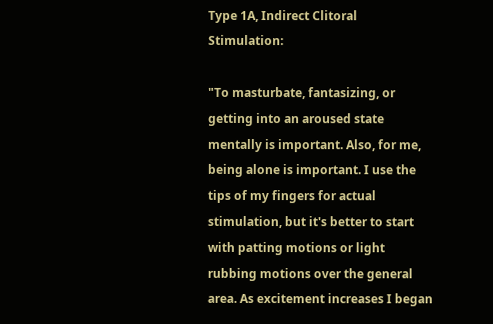Type 1A, Indirect Clitoral Stimulation:

"To masturbate, fantasizing, or getting into an aroused state mentally is important. Also, for me, being alone is important. I use the tips of my fingers for actual stimulation, but it's better to start with patting motions or light rubbing motions over the general area. As excitement increases I began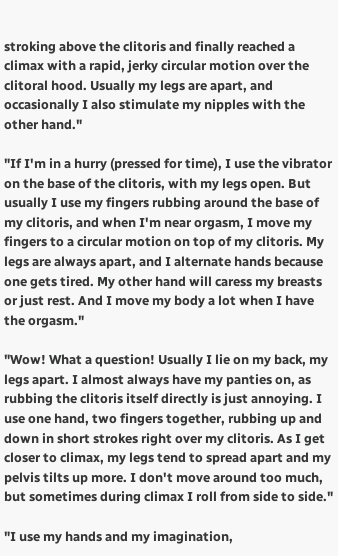stroking above the clitoris and finally reached a climax with a rapid, jerky circular motion over the clitoral hood. Usually my legs are apart, and occasionally I also stimulate my nipples with the other hand."

"If I'm in a hurry (pressed for time), I use the vibrator on the base of the clitoris, with my legs open. But usually I use my fingers rubbing around the base of my clitoris, and when I'm near orgasm, I move my fingers to a circular motion on top of my clitoris. My legs are always apart, and I alternate hands because one gets tired. My other hand will caress my breasts or just rest. And I move my body a lot when I have the orgasm."

"Wow! What a question! Usually I lie on my back, my legs apart. I almost always have my panties on, as rubbing the clitoris itself directly is just annoying. I use one hand, two fingers together, rubbing up and down in short strokes right over my clitoris. As I get closer to climax, my legs tend to spread apart and my pelvis tilts up more. I don't move around too much, but sometimes during climax I roll from side to side."

"I use my hands and my imagination,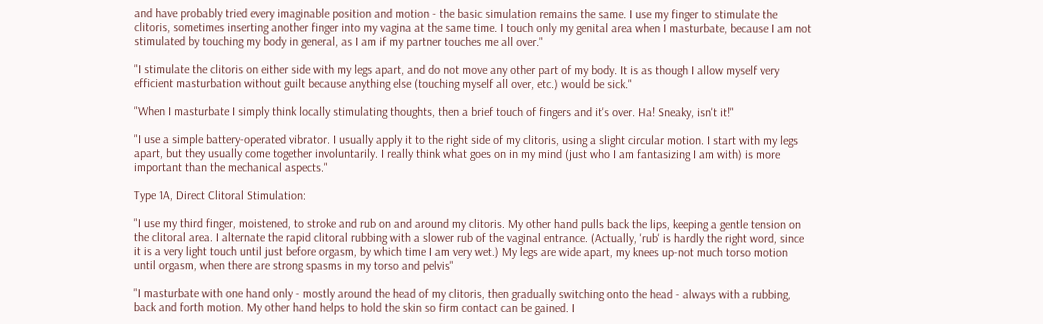and have probably tried every imaginable position and motion - the basic simulation remains the same. I use my finger to stimulate the clitoris, sometimes inserting another finger into my vagina at the same time. I touch only my genital area when I masturbate, because I am not stimulated by touching my body in general, as I am if my partner touches me all over."

"I stimulate the clitoris on either side with my legs apart, and do not move any other part of my body. It is as though I allow myself very efficient masturbation without guilt because anything else (touching myself all over, etc.) would be sick."

"When I masturbate I simply think locally stimulating thoughts, then a brief touch of fingers and it's over. Ha! Sneaky, isn't it!"

"I use a simple battery-operated vibrator. I usually apply it to the right side of my clitoris, using a slight circular motion. I start with my legs apart, but they usually come together involuntarily. I really think what goes on in my mind (just who I am fantasizing I am with) is more important than the mechanical aspects."

Type 1A, Direct Clitoral Stimulation:

"I use my third finger, moistened, to stroke and rub on and around my clitoris. My other hand pulls back the lips, keeping a gentle tension on the clitoral area. I alternate the rapid clitoral rubbing with a slower rub of the vaginal entrance. (Actually, 'rub' is hardly the right word, since it is a very light touch until just before orgasm, by which time I am very wet.) My legs are wide apart, my knees up-not much torso motion until orgasm, when there are strong spasms in my torso and pelvis"

"I masturbate with one hand only - mostly around the head of my clitoris, then gradually switching onto the head - always with a rubbing, back and forth motion. My other hand helps to hold the skin so firm contact can be gained. I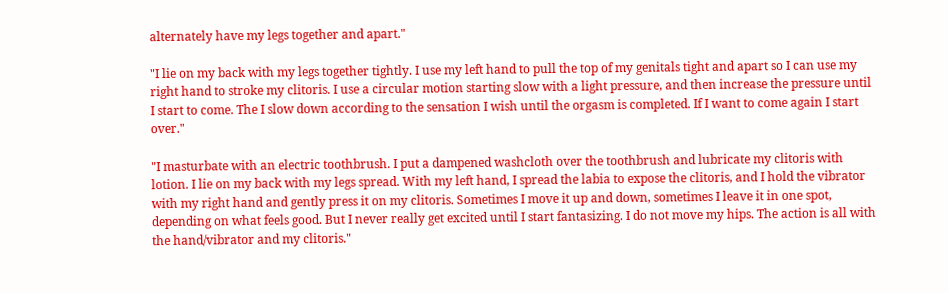alternately have my legs together and apart."

"I lie on my back with my legs together tightly. I use my left hand to pull the top of my genitals tight and apart so I can use my right hand to stroke my clitoris. I use a circular motion starting slow with a light pressure, and then increase the pressure until I start to come. The I slow down according to the sensation I wish until the orgasm is completed. If I want to come again I start over."

"I masturbate with an electric toothbrush. I put a dampened washcloth over the toothbrush and lubricate my clitoris with lotion. I lie on my back with my legs spread. With my left hand, I spread the labia to expose the clitoris, and I hold the vibrator with my right hand and gently press it on my clitoris. Sometimes I move it up and down, sometimes I leave it in one spot, depending on what feels good. But I never really get excited until I start fantasizing. I do not move my hips. The action is all with the hand/vibrator and my clitoris."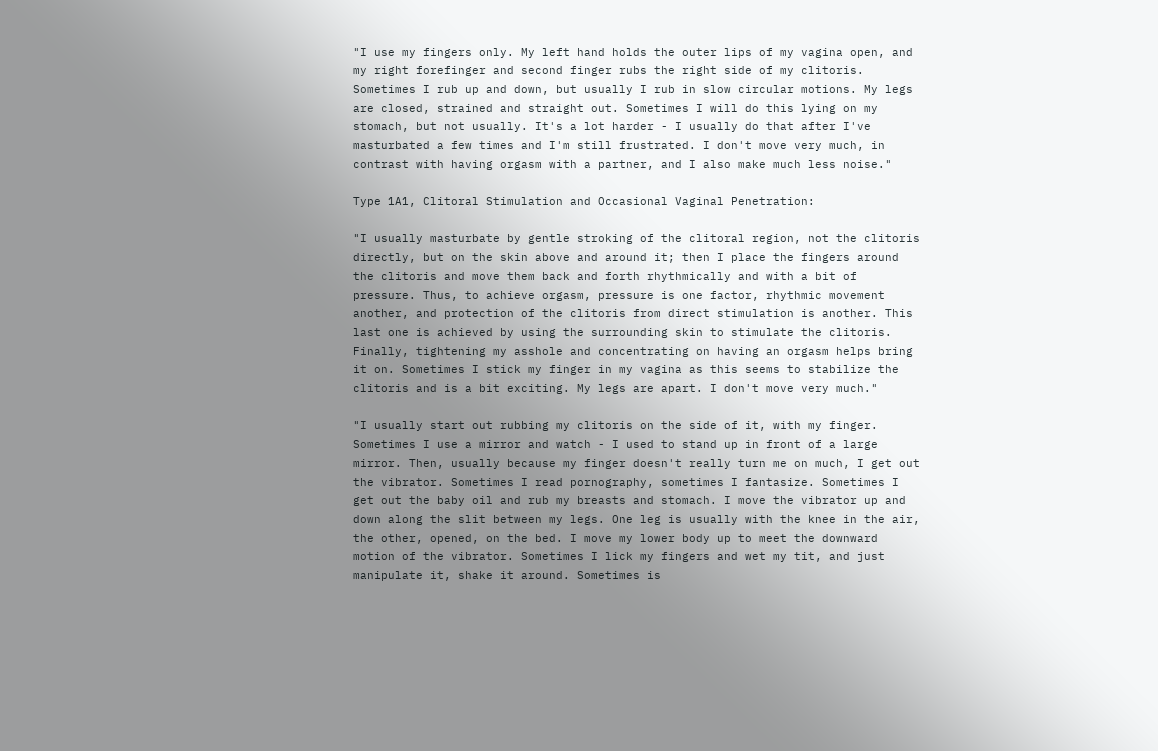"I use my fingers only. My left hand holds the outer lips of my vagina open, and my right forefinger and second finger rubs the right side of my clitoris. Sometimes I rub up and down, but usually I rub in slow circular motions. My legs are closed, strained and straight out. Sometimes I will do this lying on my stomach, but not usually. It's a lot harder - I usually do that after I've masturbated a few times and I'm still frustrated. I don't move very much, in contrast with having orgasm with a partner, and I also make much less noise."

Type 1A1, Clitoral Stimulation and Occasional Vaginal Penetration:

"I usually masturbate by gentle stroking of the clitoral region, not the clitoris directly, but on the skin above and around it; then I place the fingers around the clitoris and move them back and forth rhythmically and with a bit of pressure. Thus, to achieve orgasm, pressure is one factor, rhythmic movement another, and protection of the clitoris from direct stimulation is another. This last one is achieved by using the surrounding skin to stimulate the clitoris. Finally, tightening my asshole and concentrating on having an orgasm helps bring it on. Sometimes I stick my finger in my vagina as this seems to stabilize the clitoris and is a bit exciting. My legs are apart. I don't move very much."

"I usually start out rubbing my clitoris on the side of it, with my finger. Sometimes I use a mirror and watch - I used to stand up in front of a large mirror. Then, usually because my finger doesn't really turn me on much, I get out the vibrator. Sometimes I read pornography, sometimes I fantasize. Sometimes I get out the baby oil and rub my breasts and stomach. I move the vibrator up and down along the slit between my legs. One leg is usually with the knee in the air, the other, opened, on the bed. I move my lower body up to meet the downward motion of the vibrator. Sometimes I lick my fingers and wet my tit, and just manipulate it, shake it around. Sometimes is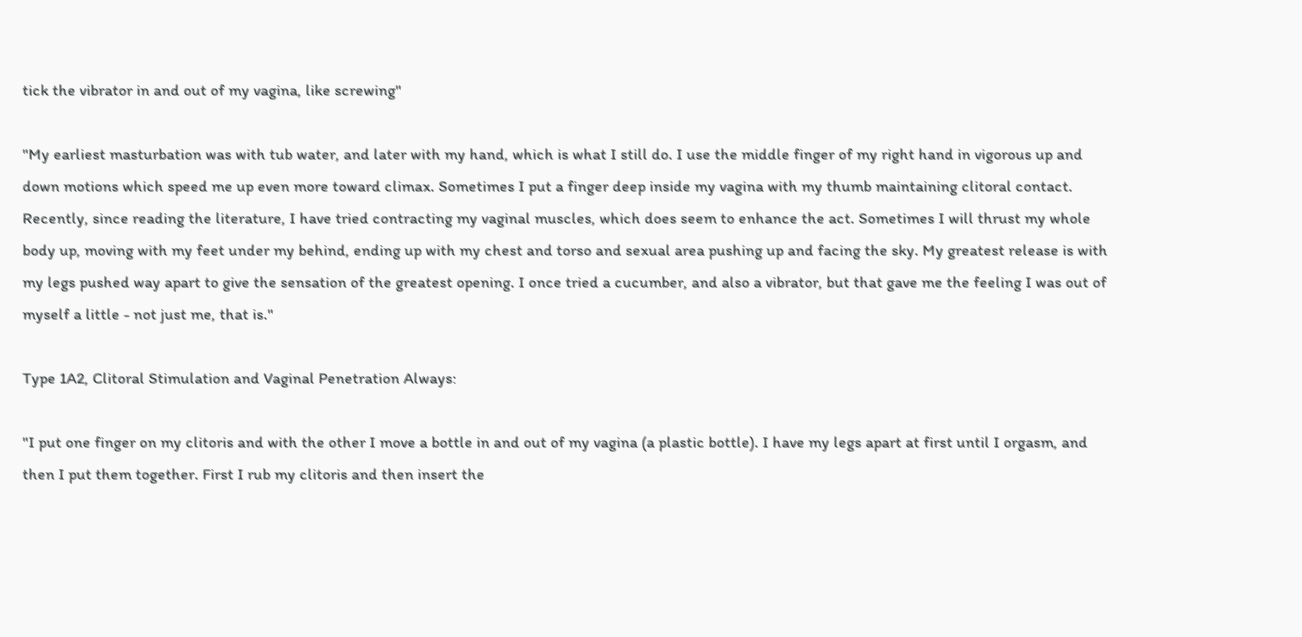tick the vibrator in and out of my vagina, like screwing"

"My earliest masturbation was with tub water, and later with my hand, which is what I still do. I use the middle finger of my right hand in vigorous up and down motions which speed me up even more toward climax. Sometimes I put a finger deep inside my vagina with my thumb maintaining clitoral contact. Recently, since reading the literature, I have tried contracting my vaginal muscles, which does seem to enhance the act. Sometimes I will thrust my whole body up, moving with my feet under my behind, ending up with my chest and torso and sexual area pushing up and facing the sky. My greatest release is with my legs pushed way apart to give the sensation of the greatest opening. I once tried a cucumber, and also a vibrator, but that gave me the feeling I was out of myself a little - not just me, that is."

Type 1A2, Clitoral Stimulation and Vaginal Penetration Always:

"I put one finger on my clitoris and with the other I move a bottle in and out of my vagina (a plastic bottle). I have my legs apart at first until I orgasm, and then I put them together. First I rub my clitoris and then insert the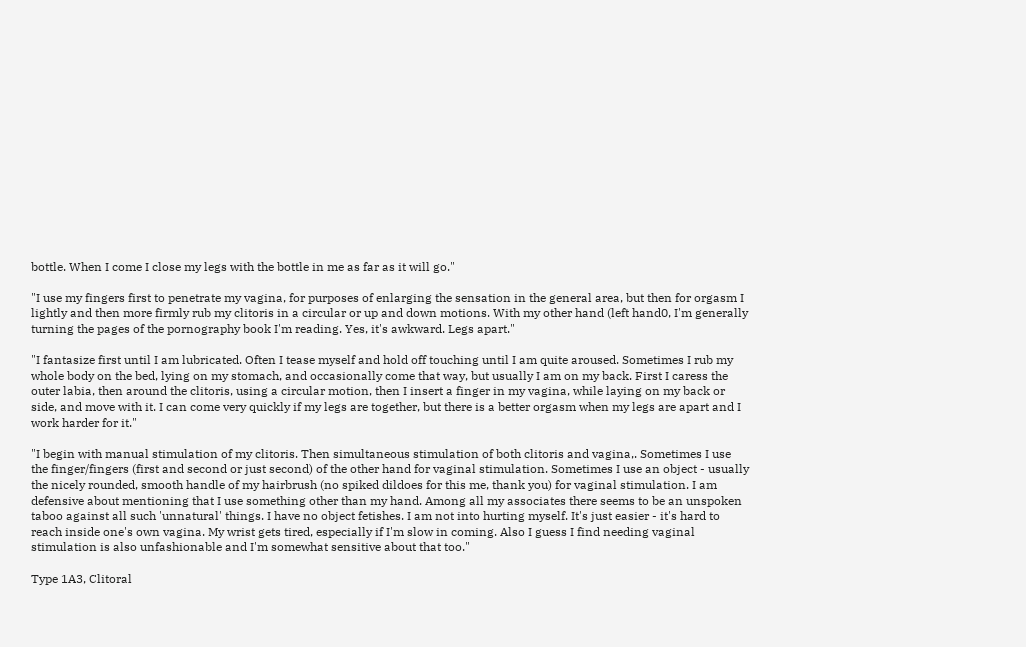bottle. When I come I close my legs with the bottle in me as far as it will go."

"I use my fingers first to penetrate my vagina, for purposes of enlarging the sensation in the general area, but then for orgasm I lightly and then more firmly rub my clitoris in a circular or up and down motions. With my other hand (left hand0, I'm generally turning the pages of the pornography book I'm reading. Yes, it's awkward. Legs apart."

"I fantasize first until I am lubricated. Often I tease myself and hold off touching until I am quite aroused. Sometimes I rub my whole body on the bed, lying on my stomach, and occasionally come that way, but usually I am on my back. First I caress the outer labia, then around the clitoris, using a circular motion, then I insert a finger in my vagina, while laying on my back or side, and move with it. I can come very quickly if my legs are together, but there is a better orgasm when my legs are apart and I work harder for it."

"I begin with manual stimulation of my clitoris. Then simultaneous stimulation of both clitoris and vagina,. Sometimes I use the finger/fingers (first and second or just second) of the other hand for vaginal stimulation. Sometimes I use an object - usually the nicely rounded, smooth handle of my hairbrush (no spiked dildoes for this me, thank you) for vaginal stimulation. I am defensive about mentioning that I use something other than my hand. Among all my associates there seems to be an unspoken taboo against all such 'unnatural' things. I have no object fetishes. I am not into hurting myself. It's just easier - it's hard to reach inside one's own vagina. My wrist gets tired, especially if I'm slow in coming. Also I guess I find needing vaginal stimulation is also unfashionable and I'm somewhat sensitive about that too."

Type 1A3, Clitoral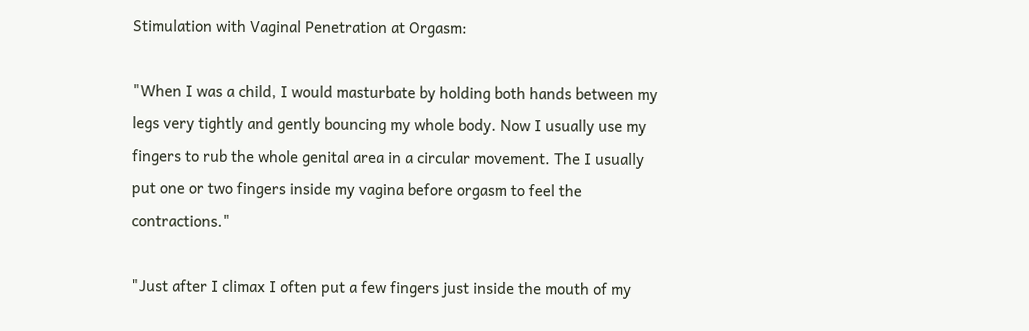Stimulation with Vaginal Penetration at Orgasm:

"When I was a child, I would masturbate by holding both hands between my legs very tightly and gently bouncing my whole body. Now I usually use my fingers to rub the whole genital area in a circular movement. The I usually put one or two fingers inside my vagina before orgasm to feel the contractions."

"Just after I climax I often put a few fingers just inside the mouth of my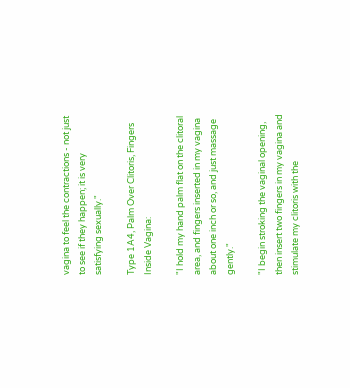vagina to feel the contractions - not just to see if they happen; it is very satisfying sexually."

Type 1A4, Palm Over Clitoris, Fingers Inside Vagina:

"I hold my hand palm flat on the clitoral area, and fingers inserted in my vagina about one inch or so, and just massage gently."

"I begin stroking the vaginal opening, then insert two fingers in my vagina and stimulate my clitoris with the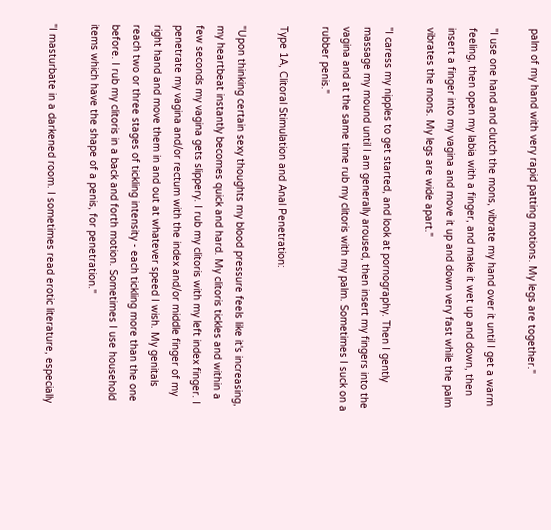palm of my hand with very rapid patting motions. My legs are together."

"I use one hand and clutch the mons, vibrate my hand over it until I get a warm feeling, then open my labia with a finger, and make it wet up and down, then insert a finger into my vagina and move it up and down very fast while the palm vibrates the mons. My legs are wide apart."

"I caress my nipples to get started, and look at pornography. Then I gently massage my mound until I am generally aroused, then insert my fingers into the vagina and at the same time rub my clitoris with my palm. Sometimes I suck on a rubber penis."

Type 1A, Clitoral Stimulation and Anal Penetration:

"Upon thinking certain sexy thoughts my blood pressure feels like it's increasing, my heartbeat instantly becomes quick and hard. My clitoris tickles and within a few seconds my vagina gets slippery. I rub my clitoris with my left index finger. I penetrate my vagina and/or rectum with the index and/or middle finger of my right hand and move them in and out at whatever speed I wish. My genitals reach two or three stages of tickling intensity - each tickling more than the one before. I rub my clitoris in a back and forth motion. Sometimes I use household items which have the shape of a penis, for penetration."

"I masturbate in a darkened room. I sometimes read erotic literature, especially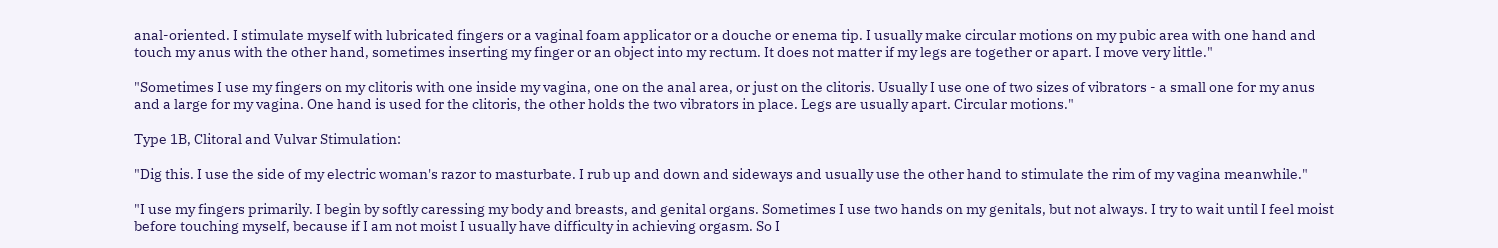anal-oriented. I stimulate myself with lubricated fingers or a vaginal foam applicator or a douche or enema tip. I usually make circular motions on my pubic area with one hand and touch my anus with the other hand, sometimes inserting my finger or an object into my rectum. It does not matter if my legs are together or apart. I move very little."

"Sometimes I use my fingers on my clitoris with one inside my vagina, one on the anal area, or just on the clitoris. Usually I use one of two sizes of vibrators - a small one for my anus and a large for my vagina. One hand is used for the clitoris, the other holds the two vibrators in place. Legs are usually apart. Circular motions."

Type 1B, Clitoral and Vulvar Stimulation:

"Dig this. I use the side of my electric woman's razor to masturbate. I rub up and down and sideways and usually use the other hand to stimulate the rim of my vagina meanwhile."

"I use my fingers primarily. I begin by softly caressing my body and breasts, and genital organs. Sometimes I use two hands on my genitals, but not always. I try to wait until I feel moist before touching myself, because if I am not moist I usually have difficulty in achieving orgasm. So I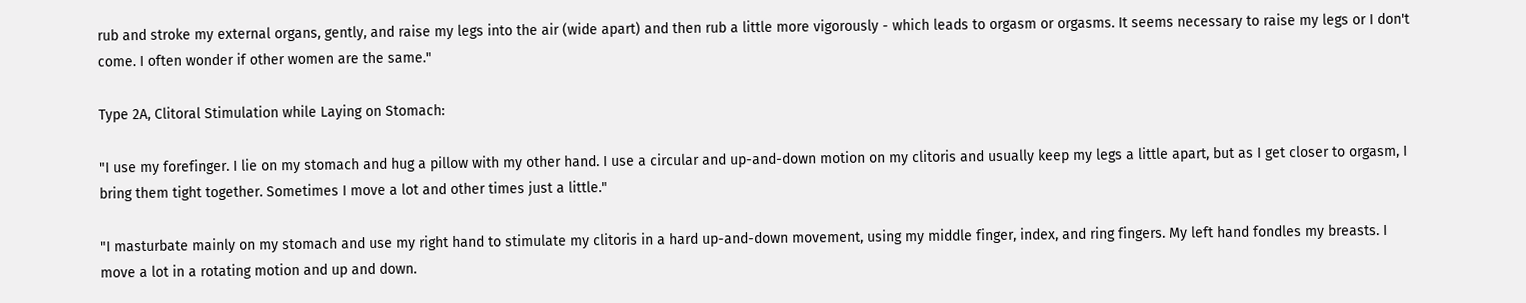rub and stroke my external organs, gently, and raise my legs into the air (wide apart) and then rub a little more vigorously - which leads to orgasm or orgasms. It seems necessary to raise my legs or I don't come. I often wonder if other women are the same."

Type 2A, Clitoral Stimulation while Laying on Stomach:

"I use my forefinger. I lie on my stomach and hug a pillow with my other hand. I use a circular and up-and-down motion on my clitoris and usually keep my legs a little apart, but as I get closer to orgasm, I bring them tight together. Sometimes I move a lot and other times just a little."

"I masturbate mainly on my stomach and use my right hand to stimulate my clitoris in a hard up-and-down movement, using my middle finger, index, and ring fingers. My left hand fondles my breasts. I move a lot in a rotating motion and up and down.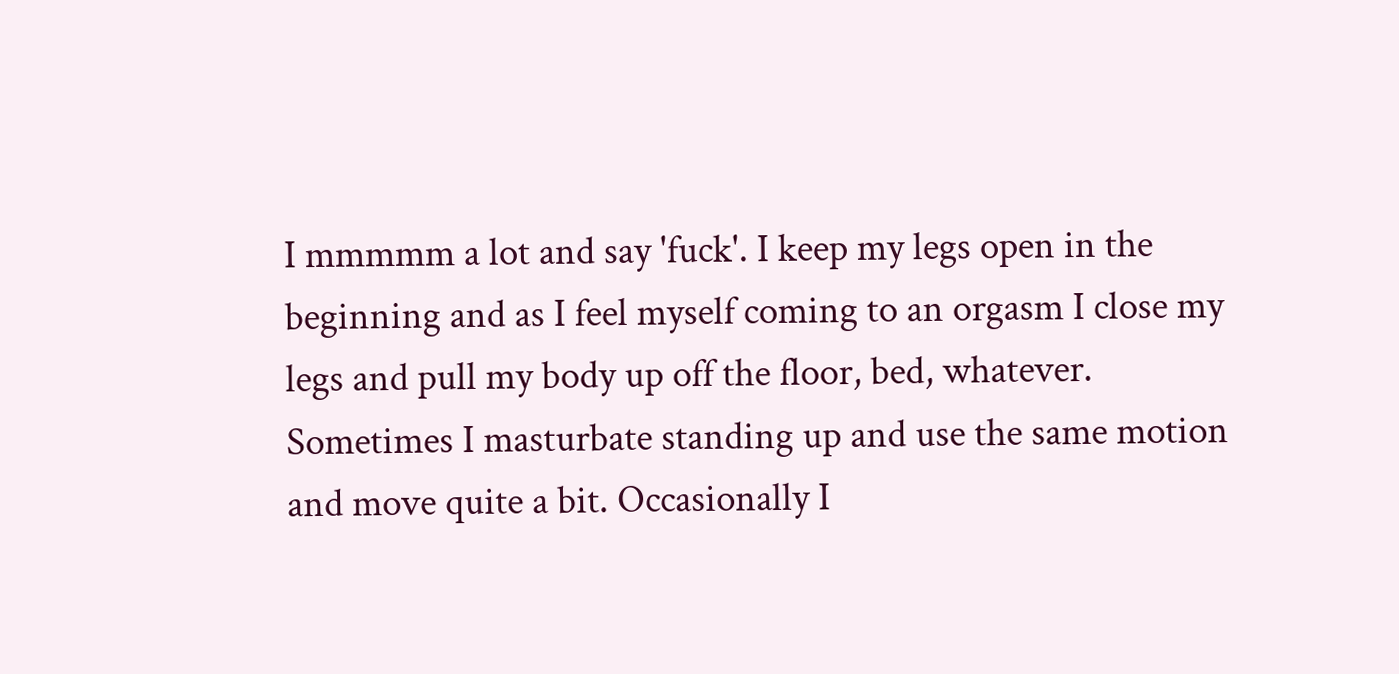I mmmmm a lot and say 'fuck'. I keep my legs open in the beginning and as I feel myself coming to an orgasm I close my legs and pull my body up off the floor, bed, whatever. Sometimes I masturbate standing up and use the same motion and move quite a bit. Occasionally I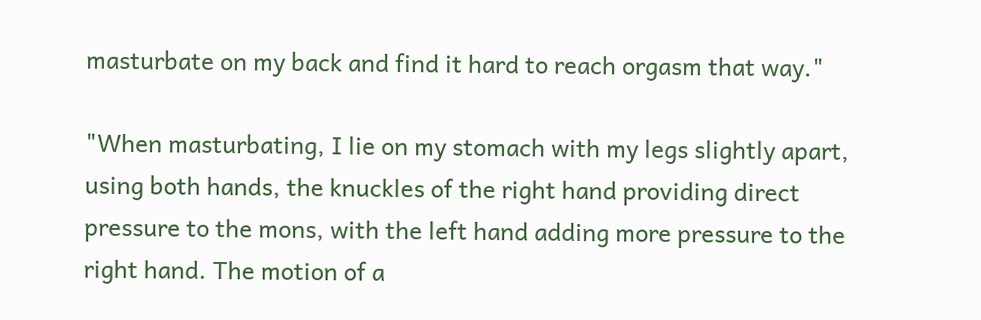masturbate on my back and find it hard to reach orgasm that way."

"When masturbating, I lie on my stomach with my legs slightly apart, using both hands, the knuckles of the right hand providing direct pressure to the mons, with the left hand adding more pressure to the right hand. The motion of a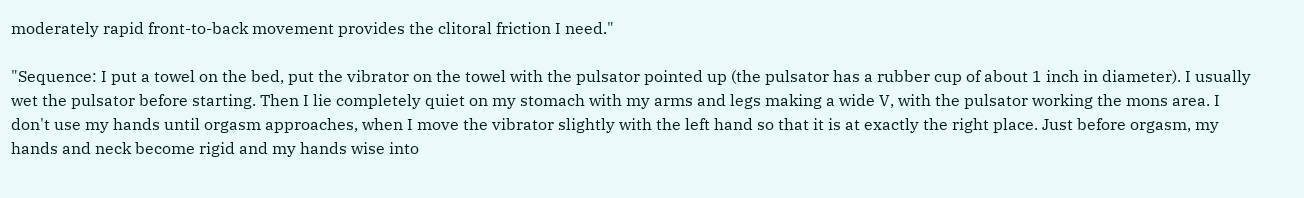moderately rapid front-to-back movement provides the clitoral friction I need."

"Sequence: I put a towel on the bed, put the vibrator on the towel with the pulsator pointed up (the pulsator has a rubber cup of about 1 inch in diameter). I usually wet the pulsator before starting. Then I lie completely quiet on my stomach with my arms and legs making a wide V, with the pulsator working the mons area. I don't use my hands until orgasm approaches, when I move the vibrator slightly with the left hand so that it is at exactly the right place. Just before orgasm, my hands and neck become rigid and my hands wise into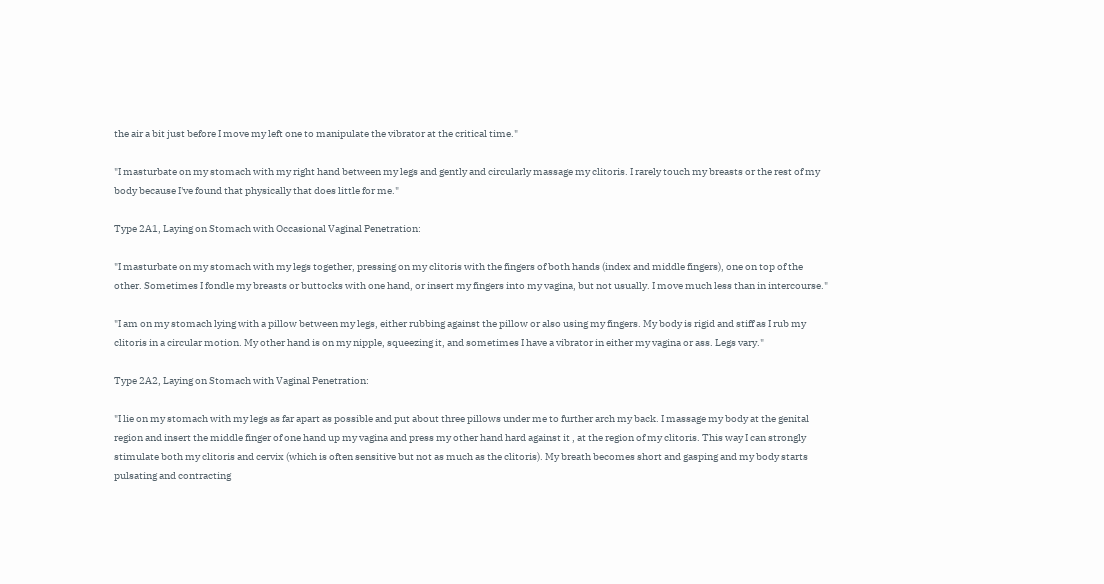the air a bit just before I move my left one to manipulate the vibrator at the critical time."

"I masturbate on my stomach with my right hand between my legs and gently and circularly massage my clitoris. I rarely touch my breasts or the rest of my body because I've found that physically that does little for me."

Type 2A1, Laying on Stomach with Occasional Vaginal Penetration:

"I masturbate on my stomach with my legs together, pressing on my clitoris with the fingers of both hands (index and middle fingers), one on top of the other. Sometimes I fondle my breasts or buttocks with one hand, or insert my fingers into my vagina, but not usually. I move much less than in intercourse."

"I am on my stomach lying with a pillow between my legs, either rubbing against the pillow or also using my fingers. My body is rigid and stiff as I rub my clitoris in a circular motion. My other hand is on my nipple, squeezing it, and sometimes I have a vibrator in either my vagina or ass. Legs vary."

Type 2A2, Laying on Stomach with Vaginal Penetration:

"I lie on my stomach with my legs as far apart as possible and put about three pillows under me to further arch my back. I massage my body at the genital region and insert the middle finger of one hand up my vagina and press my other hand hard against it , at the region of my clitoris. This way I can strongly stimulate both my clitoris and cervix (which is often sensitive but not as much as the clitoris). My breath becomes short and gasping and my body starts pulsating and contracting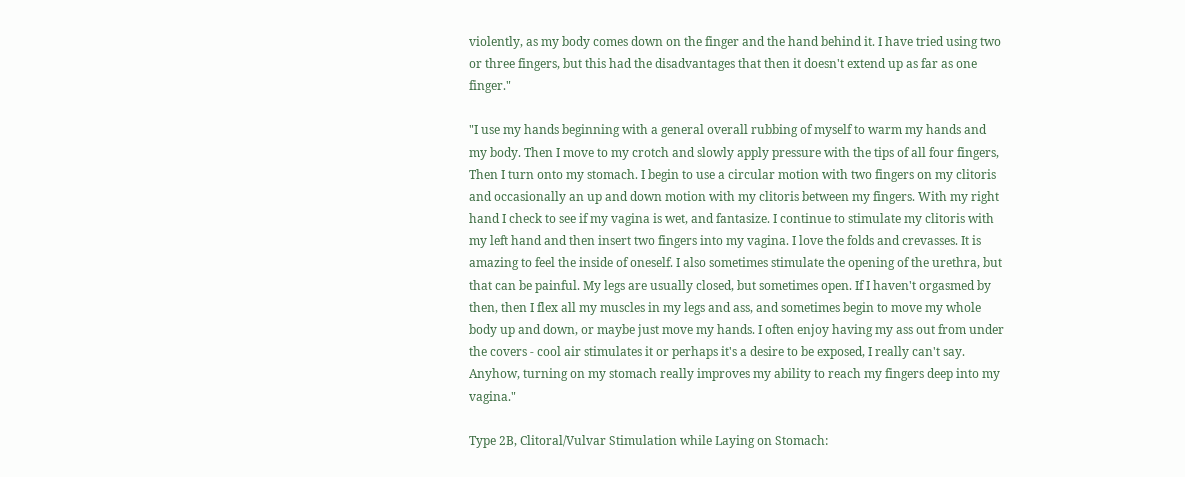violently, as my body comes down on the finger and the hand behind it. I have tried using two or three fingers, but this had the disadvantages that then it doesn't extend up as far as one finger."

"I use my hands beginning with a general overall rubbing of myself to warm my hands and my body. Then I move to my crotch and slowly apply pressure with the tips of all four fingers, Then I turn onto my stomach. I begin to use a circular motion with two fingers on my clitoris and occasionally an up and down motion with my clitoris between my fingers. With my right hand I check to see if my vagina is wet, and fantasize. I continue to stimulate my clitoris with my left hand and then insert two fingers into my vagina. I love the folds and crevasses. It is amazing to feel the inside of oneself. I also sometimes stimulate the opening of the urethra, but that can be painful. My legs are usually closed, but sometimes open. If I haven't orgasmed by then, then I flex all my muscles in my legs and ass, and sometimes begin to move my whole body up and down, or maybe just move my hands. I often enjoy having my ass out from under the covers - cool air stimulates it or perhaps it's a desire to be exposed, I really can't say. Anyhow, turning on my stomach really improves my ability to reach my fingers deep into my vagina."

Type 2B, Clitoral/Vulvar Stimulation while Laying on Stomach: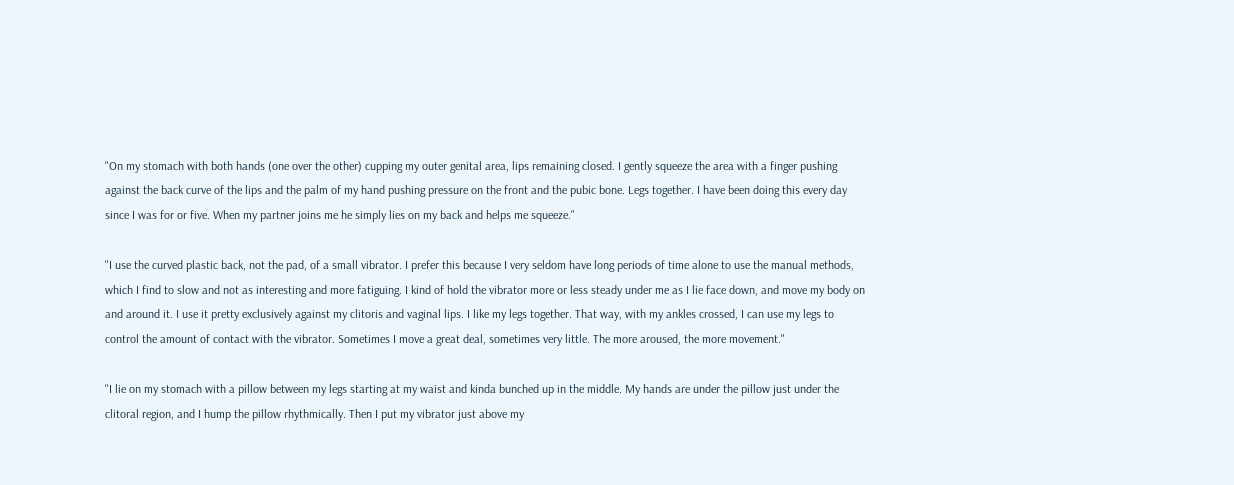"On my stomach with both hands (one over the other) cupping my outer genital area, lips remaining closed. I gently squeeze the area with a finger pushing against the back curve of the lips and the palm of my hand pushing pressure on the front and the pubic bone. Legs together. I have been doing this every day since I was for or five. When my partner joins me he simply lies on my back and helps me squeeze."

"I use the curved plastic back, not the pad, of a small vibrator. I prefer this because I very seldom have long periods of time alone to use the manual methods, which I find to slow and not as interesting and more fatiguing. I kind of hold the vibrator more or less steady under me as I lie face down, and move my body on and around it. I use it pretty exclusively against my clitoris and vaginal lips. I like my legs together. That way, with my ankles crossed, I can use my legs to control the amount of contact with the vibrator. Sometimes I move a great deal, sometimes very little. The more aroused, the more movement."

"I lie on my stomach with a pillow between my legs starting at my waist and kinda bunched up in the middle. My hands are under the pillow just under the clitoral region, and I hump the pillow rhythmically. Then I put my vibrator just above my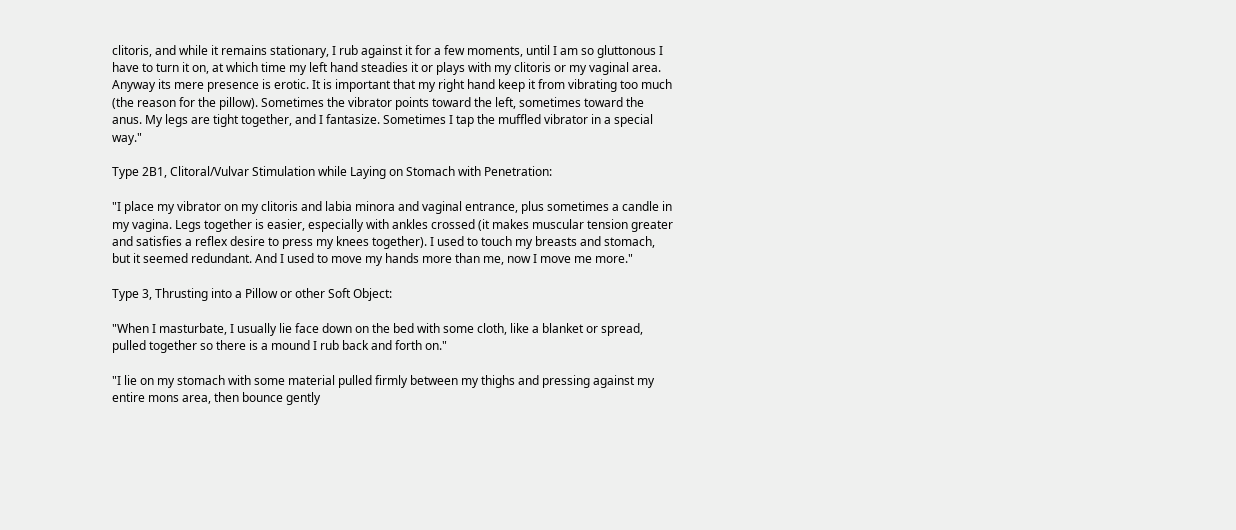clitoris, and while it remains stationary, I rub against it for a few moments, until I am so gluttonous I have to turn it on, at which time my left hand steadies it or plays with my clitoris or my vaginal area. Anyway its mere presence is erotic. It is important that my right hand keep it from vibrating too much (the reason for the pillow). Sometimes the vibrator points toward the left, sometimes toward the anus. My legs are tight together, and I fantasize. Sometimes I tap the muffled vibrator in a special way."

Type 2B1, Clitoral/Vulvar Stimulation while Laying on Stomach with Penetration:

"I place my vibrator on my clitoris and labia minora and vaginal entrance, plus sometimes a candle in my vagina. Legs together is easier, especially with ankles crossed (it makes muscular tension greater and satisfies a reflex desire to press my knees together). I used to touch my breasts and stomach, but it seemed redundant. And I used to move my hands more than me, now I move me more."

Type 3, Thrusting into a Pillow or other Soft Object:

"When I masturbate, I usually lie face down on the bed with some cloth, like a blanket or spread, pulled together so there is a mound I rub back and forth on."

"I lie on my stomach with some material pulled firmly between my thighs and pressing against my entire mons area, then bounce gently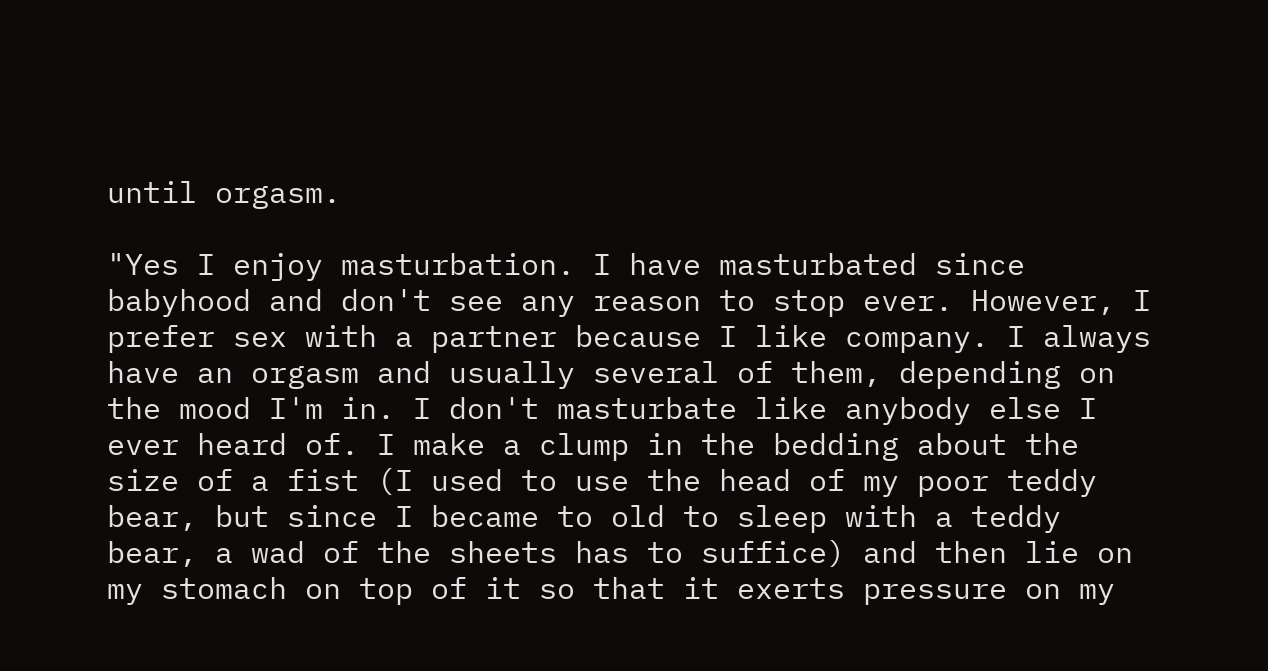until orgasm.

"Yes I enjoy masturbation. I have masturbated since babyhood and don't see any reason to stop ever. However, I prefer sex with a partner because I like company. I always have an orgasm and usually several of them, depending on the mood I'm in. I don't masturbate like anybody else I ever heard of. I make a clump in the bedding about the size of a fist (I used to use the head of my poor teddy bear, but since I became to old to sleep with a teddy bear, a wad of the sheets has to suffice) and then lie on my stomach on top of it so that it exerts pressure on my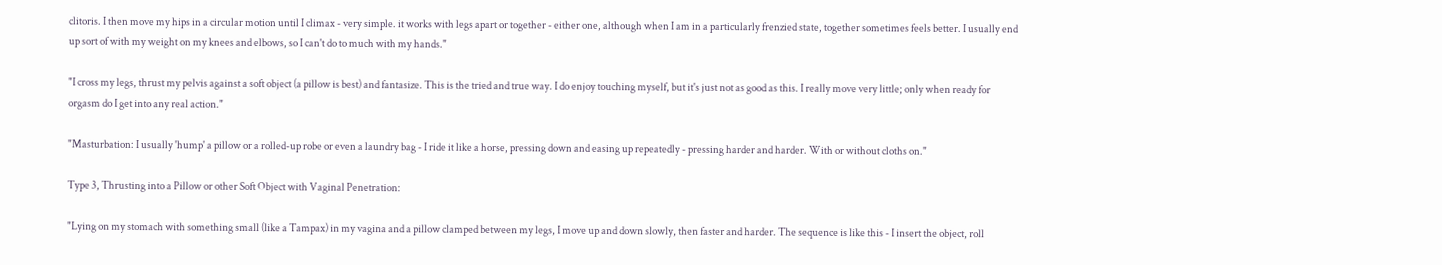clitoris. I then move my hips in a circular motion until I climax - very simple. it works with legs apart or together - either one, although when I am in a particularly frenzied state, together sometimes feels better. I usually end up sort of with my weight on my knees and elbows, so I can't do to much with my hands."

"I cross my legs, thrust my pelvis against a soft object (a pillow is best) and fantasize. This is the tried and true way. I do enjoy touching myself, but it's just not as good as this. I really move very little; only when ready for orgasm do I get into any real action."

"Masturbation: I usually 'hump' a pillow or a rolled-up robe or even a laundry bag - I ride it like a horse, pressing down and easing up repeatedly - pressing harder and harder. With or without cloths on."

Type 3, Thrusting into a Pillow or other Soft Object with Vaginal Penetration:

"Lying on my stomach with something small (like a Tampax) in my vagina and a pillow clamped between my legs, I move up and down slowly, then faster and harder. The sequence is like this - I insert the object, roll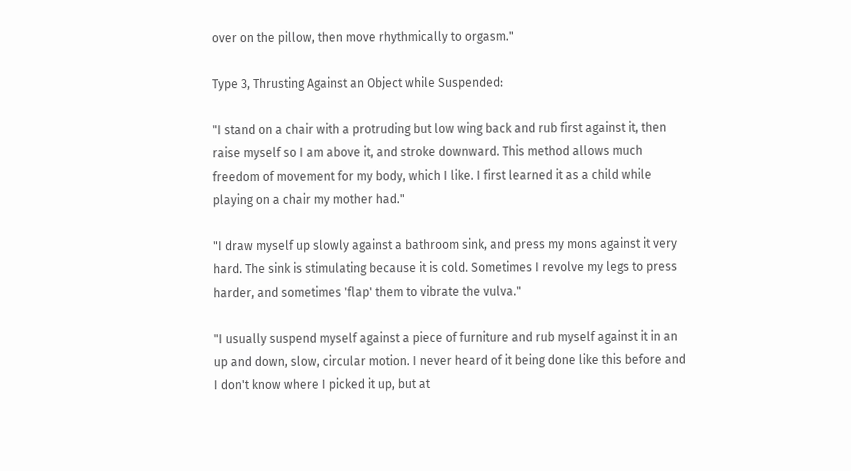over on the pillow, then move rhythmically to orgasm."

Type 3, Thrusting Against an Object while Suspended:

"I stand on a chair with a protruding but low wing back and rub first against it, then raise myself so I am above it, and stroke downward. This method allows much freedom of movement for my body, which I like. I first learned it as a child while playing on a chair my mother had."

"I draw myself up slowly against a bathroom sink, and press my mons against it very hard. The sink is stimulating because it is cold. Sometimes I revolve my legs to press harder, and sometimes 'flap' them to vibrate the vulva."

"I usually suspend myself against a piece of furniture and rub myself against it in an up and down, slow, circular motion. I never heard of it being done like this before and I don't know where I picked it up, but at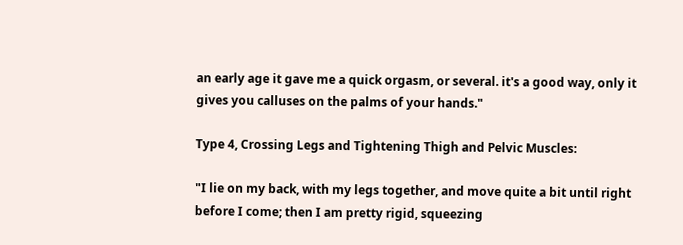an early age it gave me a quick orgasm, or several. it's a good way, only it gives you calluses on the palms of your hands."

Type 4, Crossing Legs and Tightening Thigh and Pelvic Muscles:

"I lie on my back, with my legs together, and move quite a bit until right before I come; then I am pretty rigid, squeezing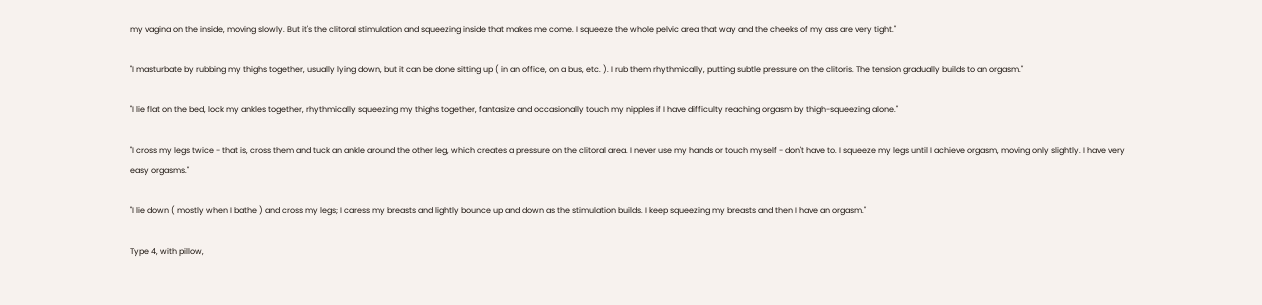my vagina on the inside, moving slowly. But it's the clitoral stimulation and squeezing inside that makes me come. I squeeze the whole pelvic area that way and the cheeks of my ass are very tight."

"I masturbate by rubbing my thighs together, usually lying down, but it can be done sitting up ( in an office, on a bus, etc. ). I rub them rhythmically, putting subtle pressure on the clitoris. The tension gradually builds to an orgasm."

"I lie flat on the bed, lock my ankles together, rhythmically squeezing my thighs together, fantasize and occasionally touch my nipples if I have difficulty reaching orgasm by thigh-squeezing alone."

"I cross my legs twice - that is, cross them and tuck an ankle around the other leg, which creates a pressure on the clitoral area. I never use my hands or touch myself - don't have to. I squeeze my legs until I achieve orgasm, moving only slightly. I have very easy orgasms."

"I lie down ( mostly when I bathe ) and cross my legs; I caress my breasts and lightly bounce up and down as the stimulation builds. I keep squeezing my breasts and then I have an orgasm."

Type 4, with pillow,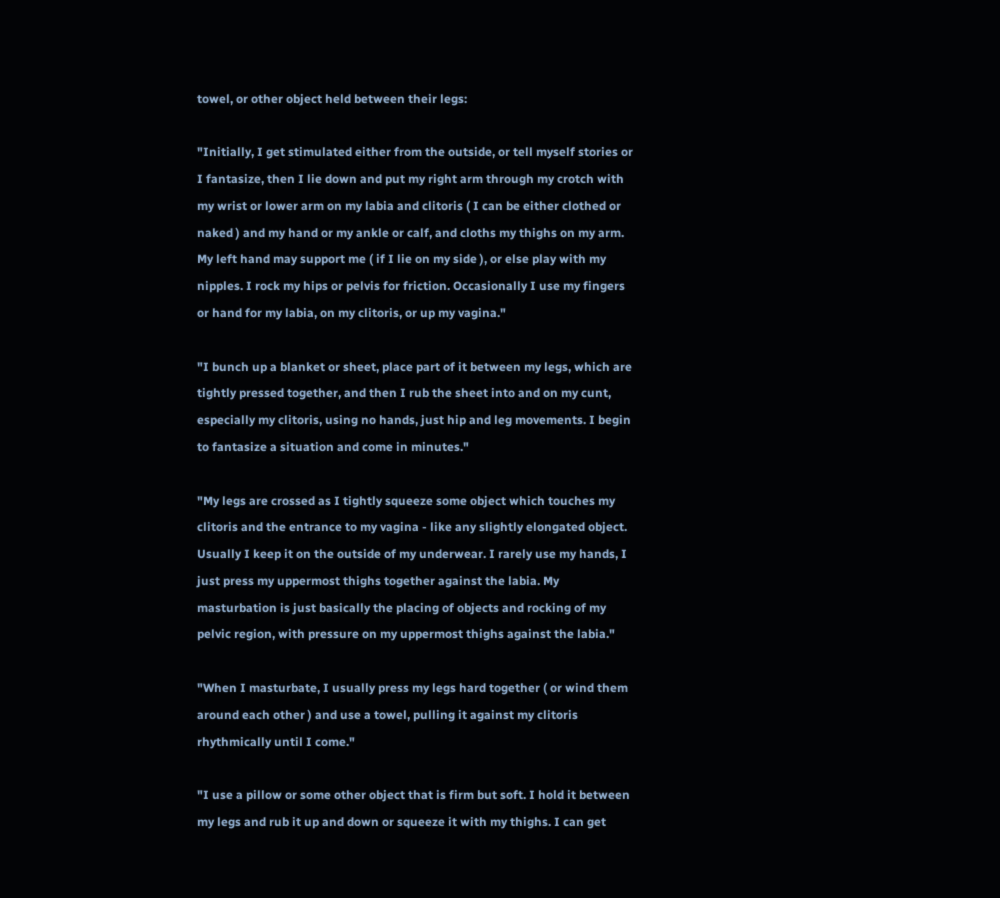towel, or other object held between their legs:

"Initially, I get stimulated either from the outside, or tell myself stories or I fantasize, then I lie down and put my right arm through my crotch with my wrist or lower arm on my labia and clitoris ( I can be either clothed or naked ) and my hand or my ankle or calf, and cloths my thighs on my arm. My left hand may support me ( if I lie on my side ), or else play with my nipples. I rock my hips or pelvis for friction. Occasionally I use my fingers or hand for my labia, on my clitoris, or up my vagina."

"I bunch up a blanket or sheet, place part of it between my legs, which are tightly pressed together, and then I rub the sheet into and on my cunt, especially my clitoris, using no hands, just hip and leg movements. I begin to fantasize a situation and come in minutes."

"My legs are crossed as I tightly squeeze some object which touches my clitoris and the entrance to my vagina - like any slightly elongated object. Usually I keep it on the outside of my underwear. I rarely use my hands, I just press my uppermost thighs together against the labia. My masturbation is just basically the placing of objects and rocking of my pelvic region, with pressure on my uppermost thighs against the labia."

"When I masturbate, I usually press my legs hard together ( or wind them around each other ) and use a towel, pulling it against my clitoris rhythmically until I come."

"I use a pillow or some other object that is firm but soft. I hold it between my legs and rub it up and down or squeeze it with my thighs. I can get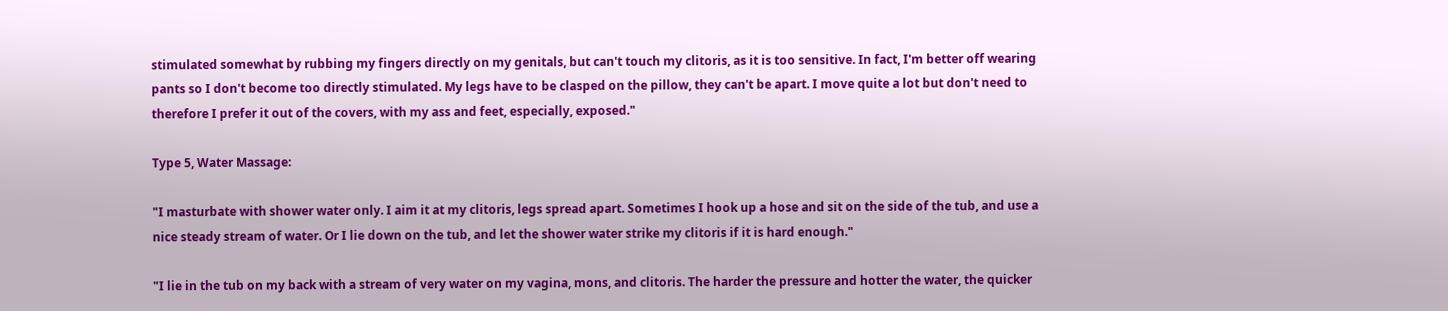stimulated somewhat by rubbing my fingers directly on my genitals, but can't touch my clitoris, as it is too sensitive. In fact, I'm better off wearing pants so I don't become too directly stimulated. My legs have to be clasped on the pillow, they can't be apart. I move quite a lot but don't need to therefore I prefer it out of the covers, with my ass and feet, especially, exposed."

Type 5, Water Massage:

"I masturbate with shower water only. I aim it at my clitoris, legs spread apart. Sometimes I hook up a hose and sit on the side of the tub, and use a nice steady stream of water. Or I lie down on the tub, and let the shower water strike my clitoris if it is hard enough."

"I lie in the tub on my back with a stream of very water on my vagina, mons, and clitoris. The harder the pressure and hotter the water, the quicker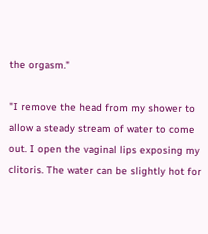the orgasm."

"I remove the head from my shower to allow a steady stream of water to come out. I open the vaginal lips exposing my clitoris. The water can be slightly hot for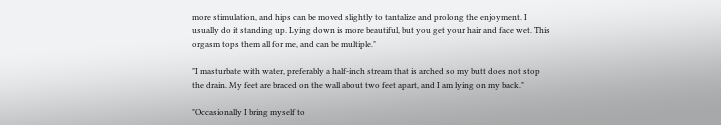more stimulation, and hips can be moved slightly to tantalize and prolong the enjoyment. I usually do it standing up. Lying down is more beautiful, but you get your hair and face wet. This orgasm tops them all for me, and can be multiple."

"I masturbate with water, preferably a half-inch stream that is arched so my butt does not stop the drain. My feet are braced on the wall about two feet apart, and I am lying on my back."

"Occasionally I bring myself to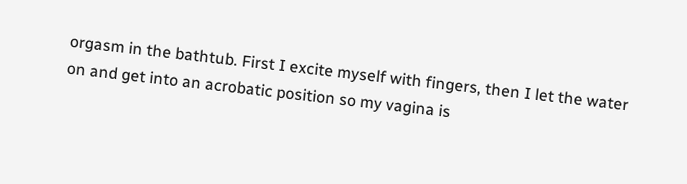orgasm in the bathtub. First I excite myself with fingers, then I let the water on and get into an acrobatic position so my vagina is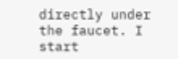directly under the faucet. I start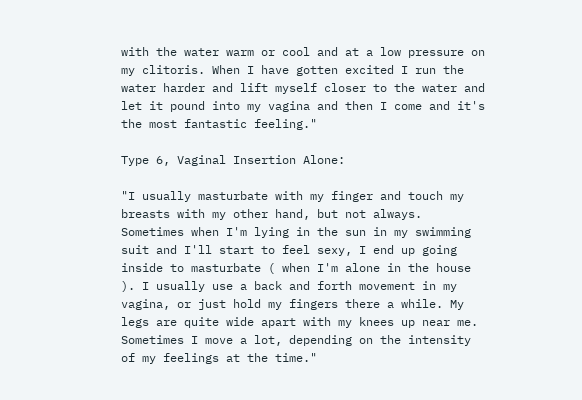with the water warm or cool and at a low pressure on my clitoris. When I have gotten excited I run the water harder and lift myself closer to the water and let it pound into my vagina and then I come and it's the most fantastic feeling."

Type 6, Vaginal Insertion Alone:

"I usually masturbate with my finger and touch my breasts with my other hand, but not always. Sometimes when I'm lying in the sun in my swimming suit and I'll start to feel sexy, I end up going inside to masturbate ( when I'm alone in the house ). I usually use a back and forth movement in my vagina, or just hold my fingers there a while. My legs are quite wide apart with my knees up near me. Sometimes I move a lot, depending on the intensity of my feelings at the time."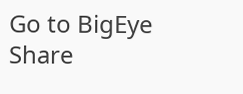Go to BigEye    Share